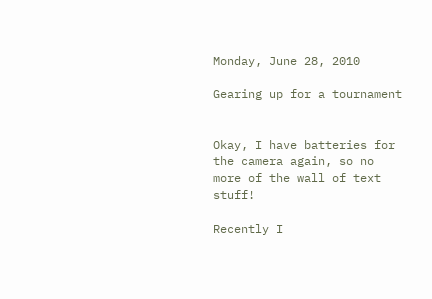Monday, June 28, 2010

Gearing up for a tournament


Okay, I have batteries for the camera again, so no more of the wall of text stuff!

Recently I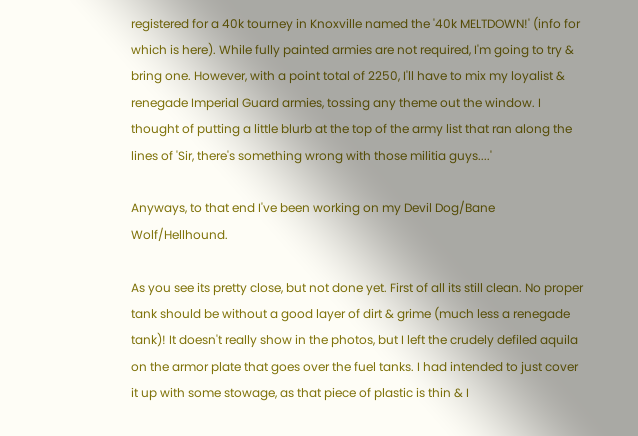registered for a 40k tourney in Knoxville named the '40k MELTDOWN!' (info for which is here). While fully painted armies are not required, I'm going to try & bring one. However, with a point total of 2250, I'll have to mix my loyalist & renegade Imperial Guard armies, tossing any theme out the window. I thought of putting a little blurb at the top of the army list that ran along the lines of 'Sir, there's something wrong with those militia guys....'

Anyways, to that end I've been working on my Devil Dog/Bane Wolf/Hellhound.

As you see its pretty close, but not done yet. First of all its still clean. No proper tank should be without a good layer of dirt & grime (much less a renegade tank)! It doesn't really show in the photos, but I left the crudely defiled aquila on the armor plate that goes over the fuel tanks. I had intended to just cover it up with some stowage, as that piece of plastic is thin & I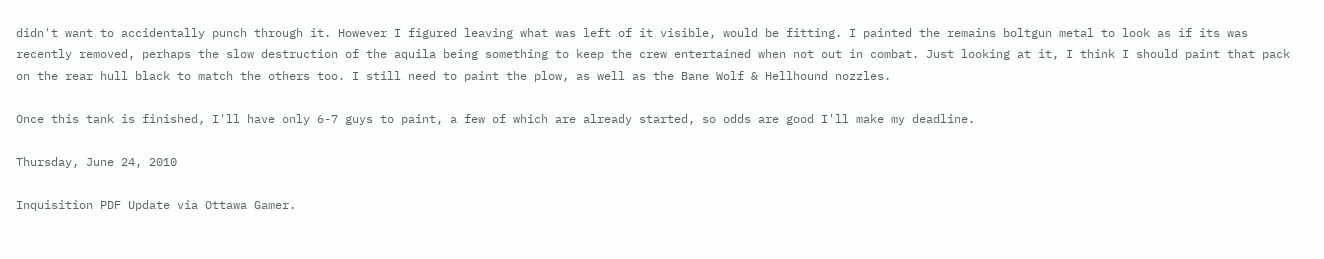didn't want to accidentally punch through it. However I figured leaving what was left of it visible, would be fitting. I painted the remains boltgun metal to look as if its was recently removed, perhaps the slow destruction of the aquila being something to keep the crew entertained when not out in combat. Just looking at it, I think I should paint that pack on the rear hull black to match the others too. I still need to paint the plow, as well as the Bane Wolf & Hellhound nozzles.

Once this tank is finished, I'll have only 6-7 guys to paint, a few of which are already started, so odds are good I'll make my deadline.

Thursday, June 24, 2010

Inquisition PDF Update via Ottawa Gamer.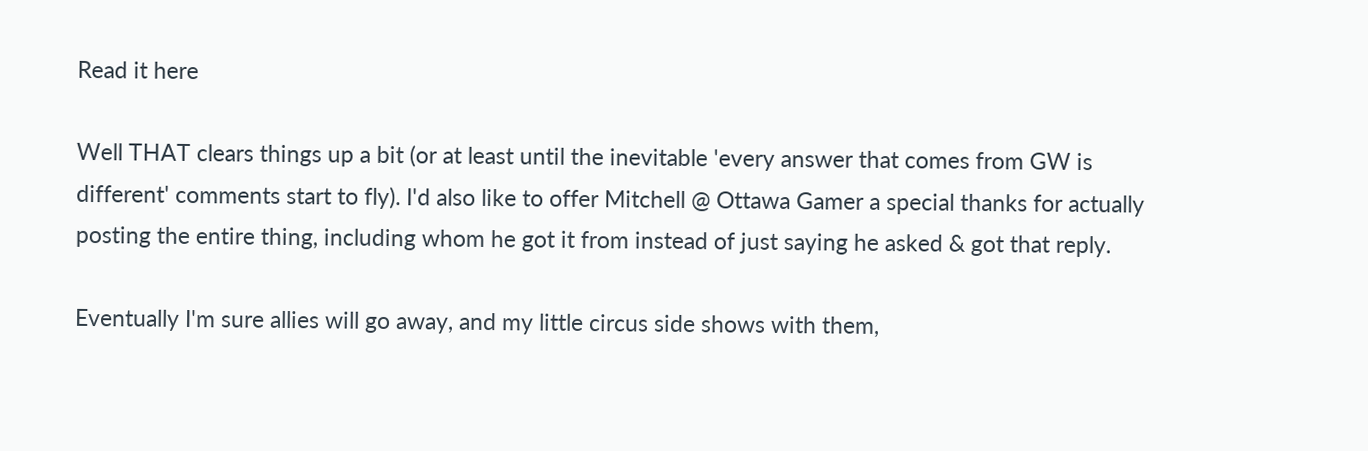Read it here

Well THAT clears things up a bit (or at least until the inevitable 'every answer that comes from GW is different' comments start to fly). I'd also like to offer Mitchell @ Ottawa Gamer a special thanks for actually posting the entire thing, including whom he got it from instead of just saying he asked & got that reply.

Eventually I'm sure allies will go away, and my little circus side shows with them,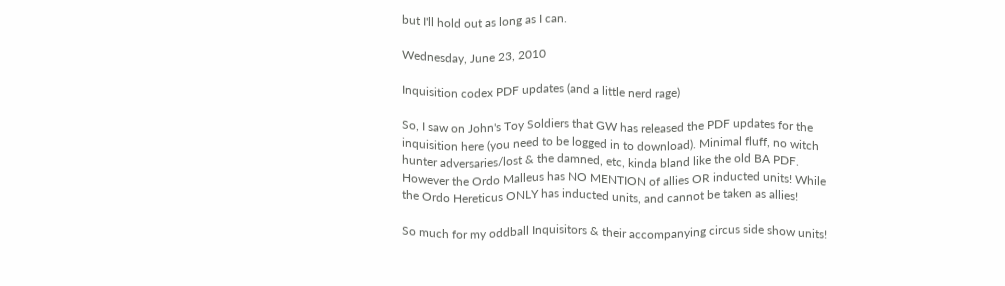but I'll hold out as long as I can.

Wednesday, June 23, 2010

Inquisition codex PDF updates (and a little nerd rage)

So, I saw on John's Toy Soldiers that GW has released the PDF updates for the inquisition here (you need to be logged in to download). Minimal fluff, no witch hunter adversaries/lost & the damned, etc, kinda bland like the old BA PDF. However the Ordo Malleus has NO MENTION of allies OR inducted units! While the Ordo Hereticus ONLY has inducted units, and cannot be taken as allies!

So much for my oddball Inquisitors & their accompanying circus side show units!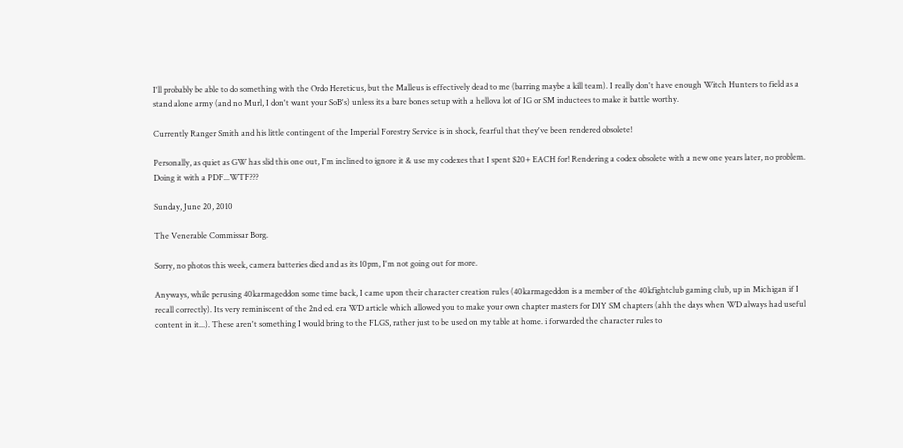I'll probably be able to do something with the Ordo Hereticus, but the Malleus is effectively dead to me (barring maybe a kill team). I really don't have enough Witch Hunters to field as a stand alone army (and no Murl, I don't want your SoB's) unless its a bare bones setup with a hellova lot of IG or SM inductees to make it battle worthy.

Currently Ranger Smith and his little contingent of the Imperial Forestry Service is in shock, fearful that they've been rendered obsolete!

Personally, as quiet as GW has slid this one out, I'm inclined to ignore it & use my codexes that I spent $20+ EACH for! Rendering a codex obsolete with a new one years later, no problem. Doing it with a PDF...WTF???

Sunday, June 20, 2010

The Venerable Commissar Borg.

Sorry, no photos this week, camera batteries died and as its 10pm, I'm not going out for more.

Anyways, while perusing 40karmageddon some time back, I came upon their character creation rules (40karmageddon is a member of the 40kfightclub gaming club, up in Michigan if I recall correctly). Its very reminiscent of the 2nd ed. era WD article which allowed you to make your own chapter masters for DIY SM chapters (ahh the days when WD always had useful content in it...). These aren't something I would bring to the FLGS, rather just to be used on my table at home. i forwarded the character rules to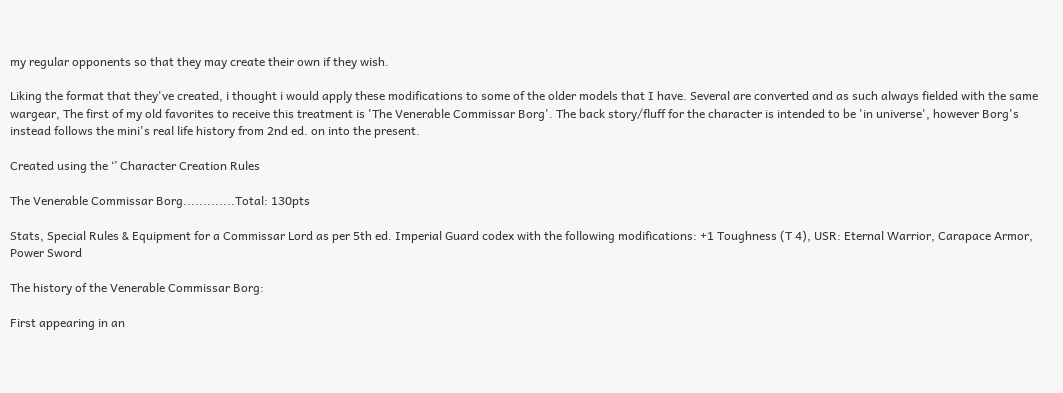my regular opponents so that they may create their own if they wish.

Liking the format that they've created, i thought i would apply these modifications to some of the older models that I have. Several are converted and as such always fielded with the same wargear, The first of my old favorites to receive this treatment is 'The Venerable Commissar Borg'. The back story/fluff for the character is intended to be 'in universe', however Borg's instead follows the mini's real life history from 2nd ed. on into the present.

Created using the ‘’ Character Creation Rules

The Venerable Commissar Borg.............Total: 130pts

Stats, Special Rules & Equipment for a Commissar Lord as per 5th ed. Imperial Guard codex with the following modifications: +1 Toughness (T 4), USR: Eternal Warrior, Carapace Armor, Power Sword

The history of the Venerable Commissar Borg:

First appearing in an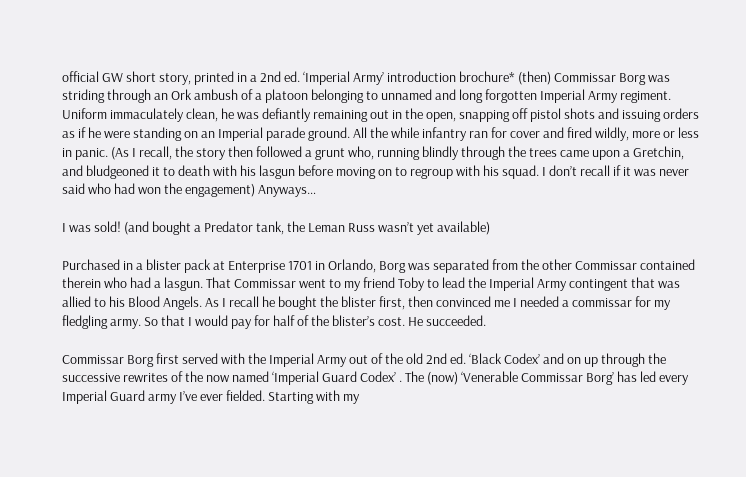official GW short story, printed in a 2nd ed. ‘Imperial Army’ introduction brochure* (then) Commissar Borg was striding through an Ork ambush of a platoon belonging to unnamed and long forgotten Imperial Army regiment. Uniform immaculately clean, he was defiantly remaining out in the open, snapping off pistol shots and issuing orders as if he were standing on an Imperial parade ground. All the while infantry ran for cover and fired wildly, more or less in panic. (As I recall, the story then followed a grunt who, running blindly through the trees came upon a Gretchin, and bludgeoned it to death with his lasgun before moving on to regroup with his squad. I don’t recall if it was never said who had won the engagement) Anyways…

I was sold! (and bought a Predator tank, the Leman Russ wasn’t yet available)

Purchased in a blister pack at Enterprise 1701 in Orlando, Borg was separated from the other Commissar contained therein who had a lasgun. That Commissar went to my friend Toby to lead the Imperial Army contingent that was allied to his Blood Angels. As I recall he bought the blister first, then convinced me I needed a commissar for my fledgling army. So that I would pay for half of the blister’s cost. He succeeded.

Commissar Borg first served with the Imperial Army out of the old 2nd ed. ‘Black Codex’ and on up through the successive rewrites of the now named ‘Imperial Guard Codex’ . The (now) ‘Venerable Commissar Borg’ has led every Imperial Guard army I’ve ever fielded. Starting with my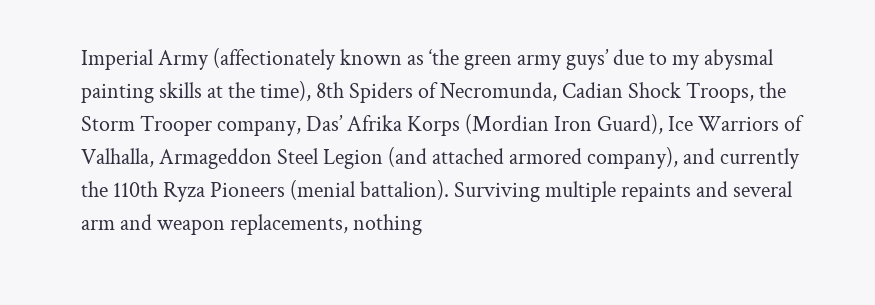Imperial Army (affectionately known as ‘the green army guys’ due to my abysmal painting skills at the time), 8th Spiders of Necromunda, Cadian Shock Troops, the Storm Trooper company, Das’ Afrika Korps (Mordian Iron Guard), Ice Warriors of Valhalla, Armageddon Steel Legion (and attached armored company), and currently the 110th Ryza Pioneers (menial battalion). Surviving multiple repaints and several arm and weapon replacements, nothing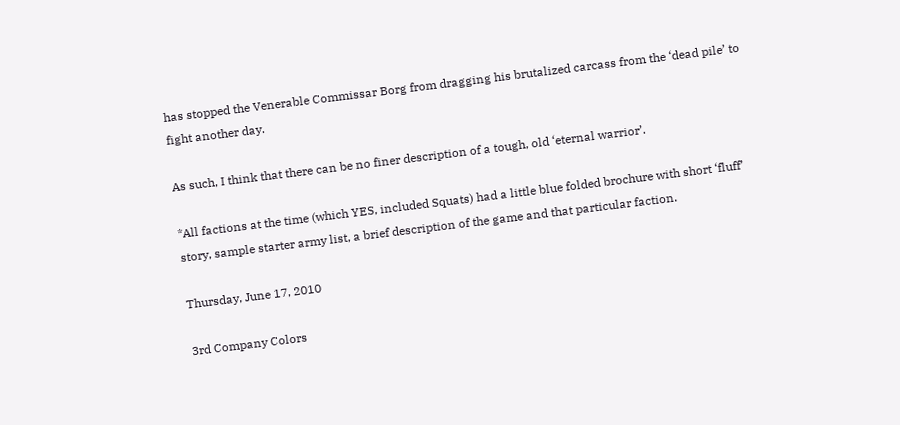has stopped the Venerable Commissar Borg from dragging his brutalized carcass from the ‘dead pile’ to fight another day.

As such, I think that there can be no finer description of a tough, old ‘eternal warrior’.

*All factions at the time (which YES, included Squats) had a little blue folded brochure with short ‘fluff’ story, sample starter army list, a brief description of the game and that particular faction.

Thursday, June 17, 2010

3rd Company Colors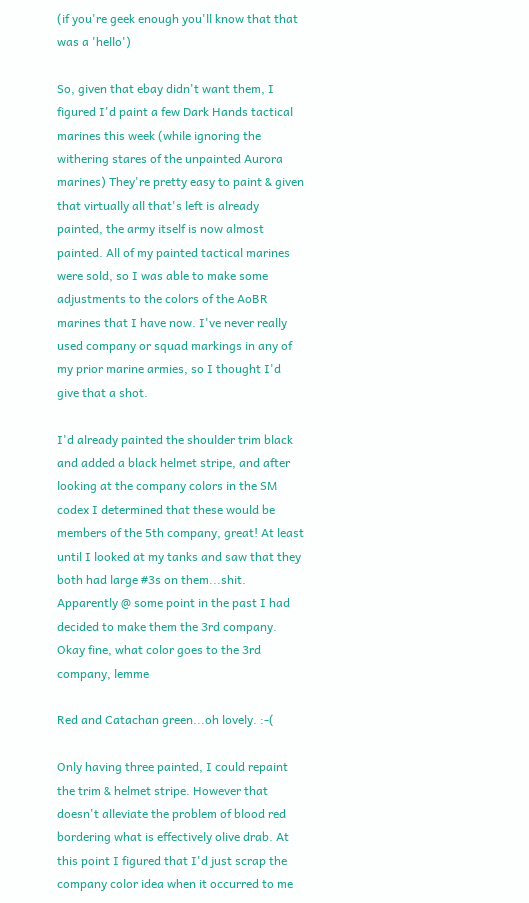(if you're geek enough you'll know that that was a 'hello')

So, given that ebay didn't want them, I figured I'd paint a few Dark Hands tactical marines this week (while ignoring the withering stares of the unpainted Aurora marines) They're pretty easy to paint & given that virtually all that's left is already painted, the army itself is now almost painted. All of my painted tactical marines were sold, so I was able to make some adjustments to the colors of the AoBR marines that I have now. I've never really used company or squad markings in any of my prior marine armies, so I thought I'd give that a shot.

I'd already painted the shoulder trim black and added a black helmet stripe, and after looking at the company colors in the SM codex I determined that these would be members of the 5th company, great! At least until I looked at my tanks and saw that they both had large #3s on them...shit. Apparently @ some point in the past I had decided to make them the 3rd company. Okay fine, what color goes to the 3rd company, lemme

Red and Catachan green...oh lovely. :-(

Only having three painted, I could repaint the trim & helmet stripe. However that doesn't alleviate the problem of blood red bordering what is effectively olive drab. At this point I figured that I'd just scrap the company color idea when it occurred to me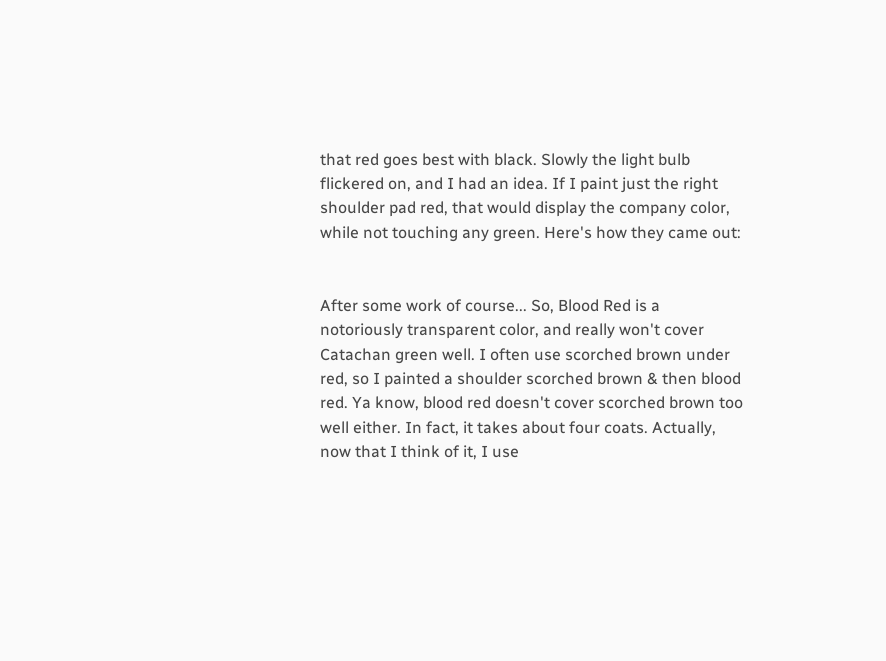that red goes best with black. Slowly the light bulb flickered on, and I had an idea. If I paint just the right shoulder pad red, that would display the company color, while not touching any green. Here's how they came out:


After some work of course... So, Blood Red is a notoriously transparent color, and really won't cover Catachan green well. I often use scorched brown under red, so I painted a shoulder scorched brown & then blood red. Ya know, blood red doesn't cover scorched brown too well either. In fact, it takes about four coats. Actually, now that I think of it, I use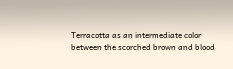Terracotta as an intermediate color between the scorched brown and blood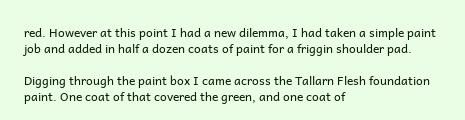red. However at this point I had a new dilemma, I had taken a simple paint job and added in half a dozen coats of paint for a friggin shoulder pad.

Digging through the paint box I came across the Tallarn Flesh foundation paint. One coat of that covered the green, and one coat of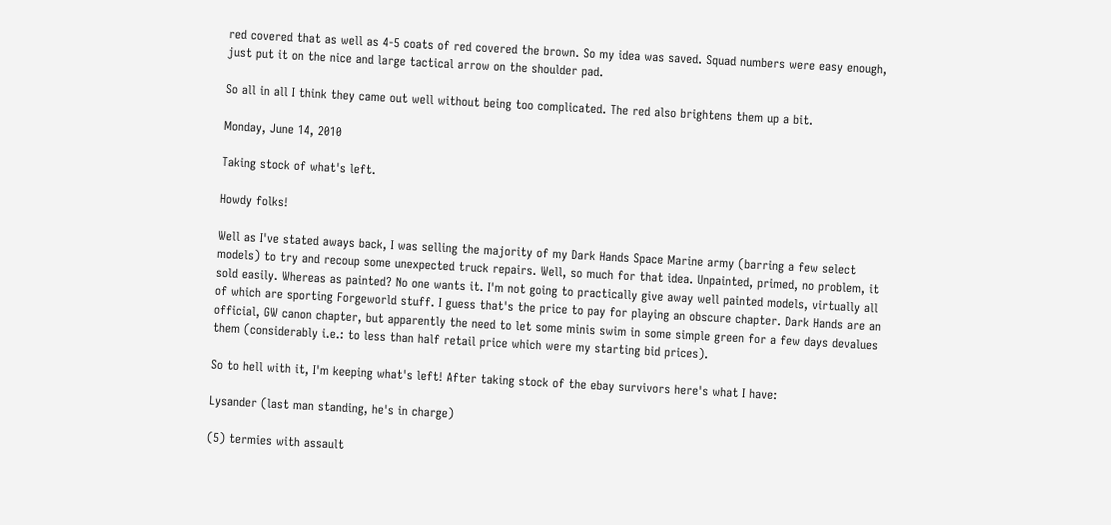red covered that as well as 4-5 coats of red covered the brown. So my idea was saved. Squad numbers were easy enough, just put it on the nice and large tactical arrow on the shoulder pad.

So all in all I think they came out well without being too complicated. The red also brightens them up a bit.

Monday, June 14, 2010

Taking stock of what's left.

Howdy folks!

Well as I've stated aways back, I was selling the majority of my Dark Hands Space Marine army (barring a few select models) to try and recoup some unexpected truck repairs. Well, so much for that idea. Unpainted, primed, no problem, it sold easily. Whereas as painted? No one wants it. I'm not going to practically give away well painted models, virtually all of which are sporting Forgeworld stuff. I guess that's the price to pay for playing an obscure chapter. Dark Hands are an official, GW canon chapter, but apparently the need to let some minis swim in some simple green for a few days devalues them (considerably i.e.: to less than half retail price which were my starting bid prices).

So to hell with it, I'm keeping what's left! After taking stock of the ebay survivors here's what I have:

Lysander (last man standing, he's in charge)

(5) termies with assault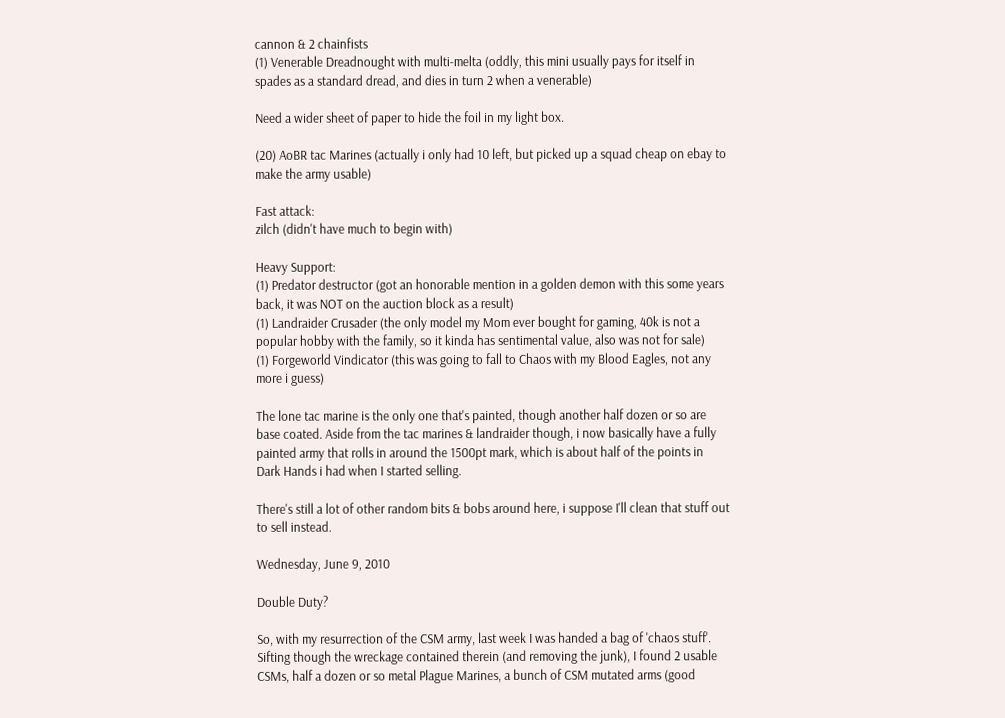cannon & 2 chainfists
(1) Venerable Dreadnought with multi-melta (oddly, this mini usually pays for itself in spades as a standard dread, and dies in turn 2 when a venerable)

Need a wider sheet of paper to hide the foil in my light box.

(20) AoBR tac Marines (actually i only had 10 left, but picked up a squad cheap on ebay to make the army usable)

Fast attack:
zilch (didn't have much to begin with)

Heavy Support:
(1) Predator destructor (got an honorable mention in a golden demon with this some years back, it was NOT on the auction block as a result)
(1) Landraider Crusader (the only model my Mom ever bought for gaming, 40k is not a popular hobby with the family, so it kinda has sentimental value, also was not for sale)
(1) Forgeworld Vindicator (this was going to fall to Chaos with my Blood Eagles, not any more i guess)

The lone tac marine is the only one that's painted, though another half dozen or so are base coated. Aside from the tac marines & landraider though, i now basically have a fully painted army that rolls in around the 1500pt mark, which is about half of the points in Dark Hands i had when I started selling.

There's still a lot of other random bits & bobs around here, i suppose I'll clean that stuff out to sell instead.

Wednesday, June 9, 2010

Double Duty?

So, with my resurrection of the CSM army, last week I was handed a bag of 'chaos stuff'. Sifting though the wreckage contained therein (and removing the junk), I found 2 usable CSMs, half a dozen or so metal Plague Marines, a bunch of CSM mutated arms (good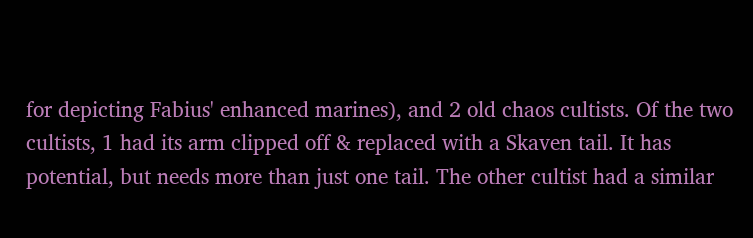for depicting Fabius' enhanced marines), and 2 old chaos cultists. Of the two cultists, 1 had its arm clipped off & replaced with a Skaven tail. It has potential, but needs more than just one tail. The other cultist had a similar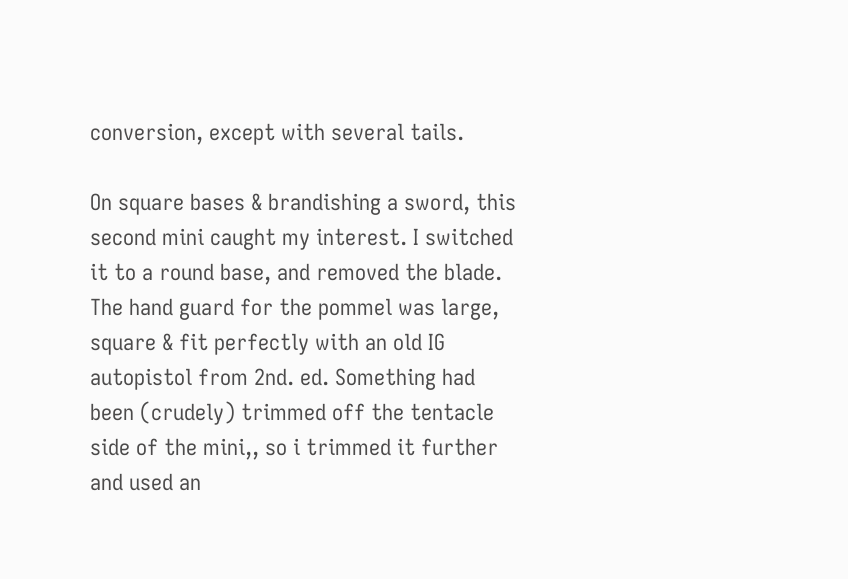conversion, except with several tails.

On square bases & brandishing a sword, this second mini caught my interest. I switched it to a round base, and removed the blade. The hand guard for the pommel was large, square & fit perfectly with an old IG autopistol from 2nd. ed. Something had been (crudely) trimmed off the tentacle side of the mini,, so i trimmed it further and used an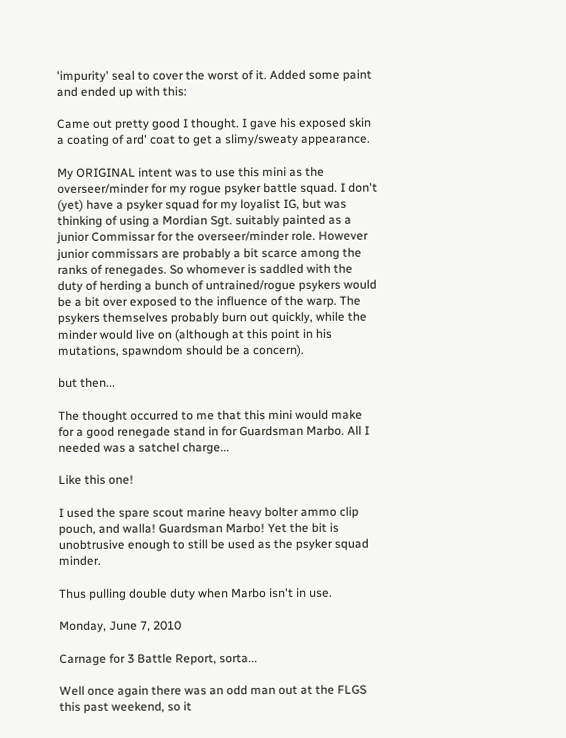'impurity' seal to cover the worst of it. Added some paint and ended up with this:

Came out pretty good I thought. I gave his exposed skin a coating of ard' coat to get a slimy/sweaty appearance.

My ORIGINAL intent was to use this mini as the overseer/minder for my rogue psyker battle squad. I don't (yet) have a psyker squad for my loyalist IG, but was thinking of using a Mordian Sgt. suitably painted as a junior Commissar for the overseer/minder role. However junior commissars are probably a bit scarce among the ranks of renegades. So whomever is saddled with the duty of herding a bunch of untrained/rogue psykers would be a bit over exposed to the influence of the warp. The psykers themselves probably burn out quickly, while the minder would live on (although at this point in his mutations, spawndom should be a concern).

but then...

The thought occurred to me that this mini would make for a good renegade stand in for Guardsman Marbo. All I needed was a satchel charge...

Like this one!

I used the spare scout marine heavy bolter ammo clip pouch, and walla! Guardsman Marbo! Yet the bit is unobtrusive enough to still be used as the psyker squad minder.

Thus pulling double duty when Marbo isn't in use.

Monday, June 7, 2010

Carnage for 3 Battle Report, sorta...

Well once again there was an odd man out at the FLGS this past weekend, so it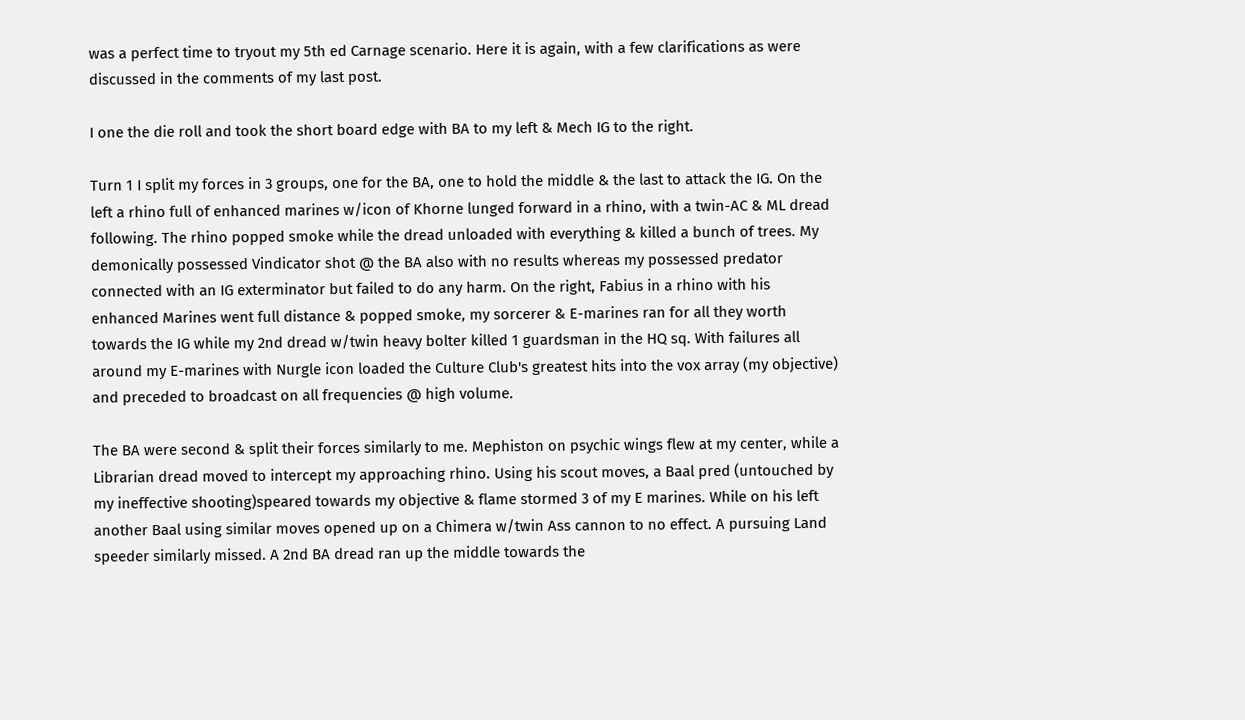was a perfect time to tryout my 5th ed Carnage scenario. Here it is again, with a few clarifications as were discussed in the comments of my last post.

I one the die roll and took the short board edge with BA to my left & Mech IG to the right.

Turn 1 I split my forces in 3 groups, one for the BA, one to hold the middle & the last to attack the IG. On the left a rhino full of enhanced marines w/icon of Khorne lunged forward in a rhino, with a twin-AC & ML dread following. The rhino popped smoke while the dread unloaded with everything & killed a bunch of trees. My demonically possessed Vindicator shot @ the BA also with no results whereas my possessed predator connected with an IG exterminator but failed to do any harm. On the right, Fabius in a rhino with his enhanced Marines went full distance & popped smoke, my sorcerer & E-marines ran for all they worth towards the IG while my 2nd dread w/twin heavy bolter killed 1 guardsman in the HQ sq. With failures all around my E-marines with Nurgle icon loaded the Culture Club's greatest hits into the vox array (my objective) and preceded to broadcast on all frequencies @ high volume.

The BA were second & split their forces similarly to me. Mephiston on psychic wings flew at my center, while a Librarian dread moved to intercept my approaching rhino. Using his scout moves, a Baal pred (untouched by my ineffective shooting)speared towards my objective & flame stormed 3 of my E marines. While on his left another Baal using similar moves opened up on a Chimera w/twin Ass cannon to no effect. A pursuing Land speeder similarly missed. A 2nd BA dread ran up the middle towards the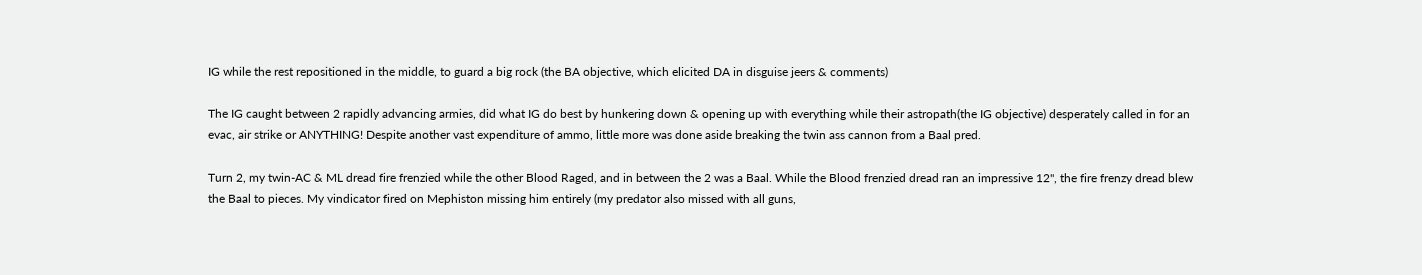IG while the rest repositioned in the middle, to guard a big rock (the BA objective, which elicited DA in disguise jeers & comments)

The IG caught between 2 rapidly advancing armies, did what IG do best by hunkering down & opening up with everything while their astropath(the IG objective) desperately called in for an evac, air strike or ANYTHING! Despite another vast expenditure of ammo, little more was done aside breaking the twin ass cannon from a Baal pred.

Turn 2, my twin-AC & ML dread fire frenzied while the other Blood Raged, and in between the 2 was a Baal. While the Blood frenzied dread ran an impressive 12", the fire frenzy dread blew the Baal to pieces. My vindicator fired on Mephiston missing him entirely (my predator also missed with all guns,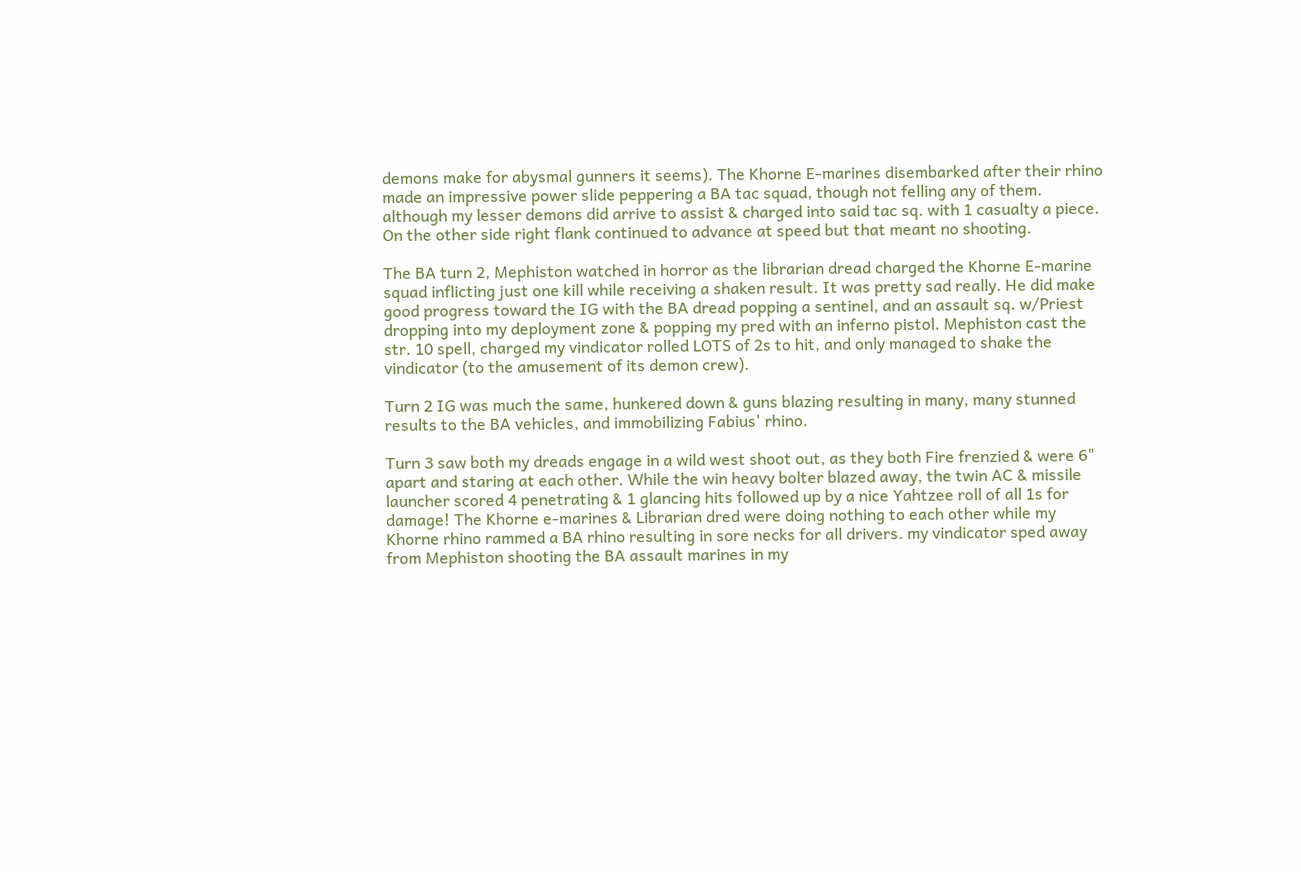demons make for abysmal gunners it seems). The Khorne E-marines disembarked after their rhino made an impressive power slide peppering a BA tac squad, though not felling any of them. although my lesser demons did arrive to assist & charged into said tac sq. with 1 casualty a piece. On the other side right flank continued to advance at speed but that meant no shooting.

The BA turn 2, Mephiston watched in horror as the librarian dread charged the Khorne E-marine squad inflicting just one kill while receiving a shaken result. It was pretty sad really. He did make good progress toward the IG with the BA dread popping a sentinel, and an assault sq. w/Priest dropping into my deployment zone & popping my pred with an inferno pistol. Mephiston cast the str. 10 spell, charged my vindicator rolled LOTS of 2s to hit, and only managed to shake the vindicator (to the amusement of its demon crew).

Turn 2 IG was much the same, hunkered down & guns blazing resulting in many, many stunned results to the BA vehicles, and immobilizing Fabius' rhino.

Turn 3 saw both my dreads engage in a wild west shoot out, as they both Fire frenzied & were 6" apart and staring at each other. While the win heavy bolter blazed away, the twin AC & missile launcher scored 4 penetrating & 1 glancing hits followed up by a nice Yahtzee roll of all 1s for damage! The Khorne e-marines & Librarian dred were doing nothing to each other while my Khorne rhino rammed a BA rhino resulting in sore necks for all drivers. my vindicator sped away from Mephiston shooting the BA assault marines in my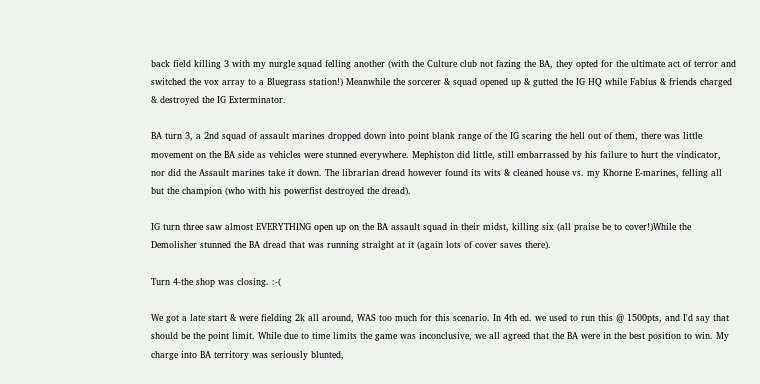back field killing 3 with my nurgle squad felling another (with the Culture club not fazing the BA, they opted for the ultimate act of terror and switched the vox array to a Bluegrass station!) Meanwhile the sorcerer & squad opened up & gutted the IG HQ while Fabius & friends charged & destroyed the IG Exterminator.

BA turn 3, a 2nd squad of assault marines dropped down into point blank range of the IG scaring the hell out of them, there was little movement on the BA side as vehicles were stunned everywhere. Mephiston did little, still embarrassed by his failure to hurt the vindicator, nor did the Assault marines take it down. The librarian dread however found its wits & cleaned house vs. my Khorne E-marines, felling all but the champion (who with his powerfist destroyed the dread).

IG turn three saw almost EVERYTHING open up on the BA assault squad in their midst, killing six (all praise be to cover!)While the Demolisher stunned the BA dread that was running straight at it (again lots of cover saves there).

Turn 4-the shop was closing. :-(

We got a late start & were fielding 2k all around, WAS too much for this scenario. In 4th ed. we used to run this @ 1500pts, and I'd say that should be the point limit. While due to time limits the game was inconclusive, we all agreed that the BA were in the best position to win. My charge into BA territory was seriously blunted,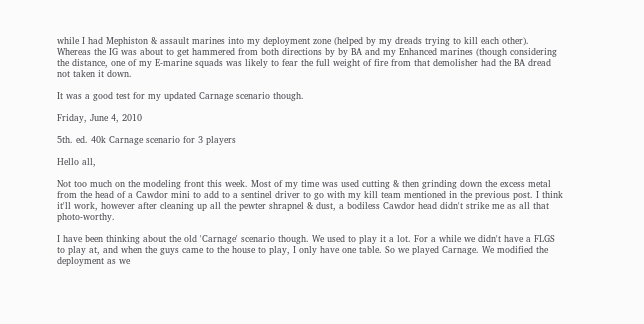while I had Mephiston & assault marines into my deployment zone (helped by my dreads trying to kill each other). Whereas the IG was about to get hammered from both directions by by BA and my Enhanced marines (though considering the distance, one of my E-marine squads was likely to fear the full weight of fire from that demolisher had the BA dread not taken it down.

It was a good test for my updated Carnage scenario though.

Friday, June 4, 2010

5th. ed. 40k Carnage scenario for 3 players

Hello all,

Not too much on the modeling front this week. Most of my time was used cutting & then grinding down the excess metal from the head of a Cawdor mini to add to a sentinel driver to go with my kill team mentioned in the previous post. I think it'll work, however after cleaning up all the pewter shrapnel & dust, a bodiless Cawdor head didn't strike me as all that photo-worthy.

I have been thinking about the old 'Carnage' scenario though. We used to play it a lot. For a while we didn't have a FLGS to play at, and when the guys came to the house to play, I only have one table. So we played Carnage. We modified the deployment as we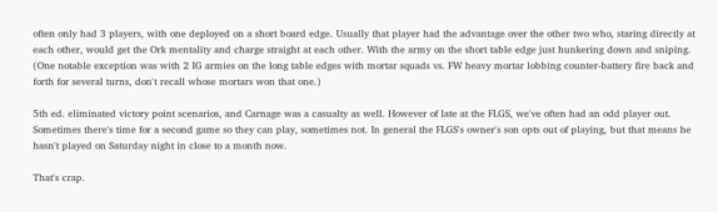often only had 3 players, with one deployed on a short board edge. Usually that player had the advantage over the other two who, staring directly at each other, would get the Ork mentality and charge straight at each other. With the army on the short table edge just hunkering down and sniping. (One notable exception was with 2 IG armies on the long table edges with mortar squads vs. FW heavy mortar lobbing counter-battery fire back and forth for several turns, don't recall whose mortars won that one.)

5th ed. eliminated victory point scenarios, and Carnage was a casualty as well. However of late at the FLGS, we've often had an odd player out. Sometimes there's time for a second game so they can play, sometimes not. In general the FLGS's owner's son opts out of playing, but that means he hasn't played on Saturday night in close to a month now.

That's crap.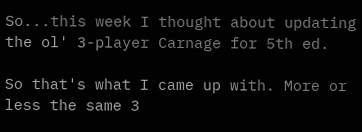So...this week I thought about updating the ol' 3-player Carnage for 5th ed.

So that's what I came up with. More or less the same 3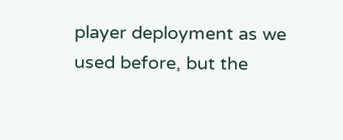player deployment as we used before, but the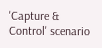'Capture & Control' scenario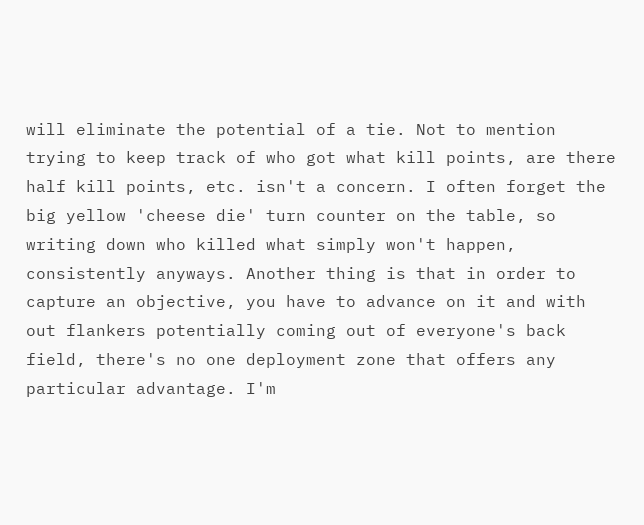will eliminate the potential of a tie. Not to mention trying to keep track of who got what kill points, are there half kill points, etc. isn't a concern. I often forget the big yellow 'cheese die' turn counter on the table, so writing down who killed what simply won't happen, consistently anyways. Another thing is that in order to capture an objective, you have to advance on it and with out flankers potentially coming out of everyone's back field, there's no one deployment zone that offers any particular advantage. I'm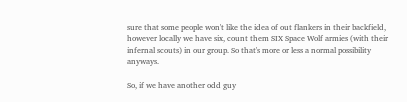sure that some people won't like the idea of out flankers in their backfield, however locally we have six, count them SIX Space Wolf armies (with their infernal scouts) in our group. So that's more or less a normal possibility anyways.

So, if we have another odd guy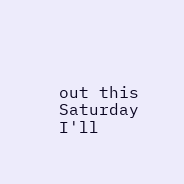out this Saturday I'll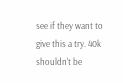see if they want to give this a try. 40k shouldn't be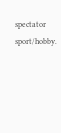spectator sport/hobby.